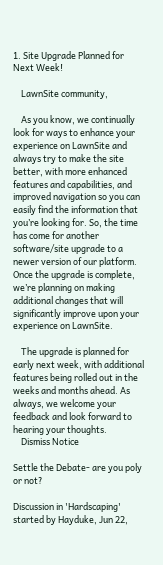1. Site Upgrade Planned for Next Week!

    LawnSite community,

    As you know, we continually look for ways to enhance your experience on LawnSite and always try to make the site better, with more enhanced features and capabilities, and improved navigation so you can easily find the information that you’re looking for. So, the time has come for another software/site upgrade to a newer version of our platform. Once the upgrade is complete, we’re planning on making additional changes that will significantly improve upon your experience on LawnSite.

    The upgrade is planned for early next week, with additional features being rolled out in the weeks and months ahead. As always, we welcome your feedback and look forward to hearing your thoughts.
    Dismiss Notice

Settle the Debate- are you poly or not?

Discussion in 'Hardscaping' started by Hayduke, Jun 22,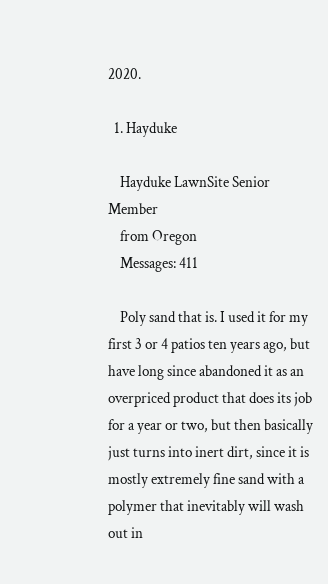2020.

  1. Hayduke

    Hayduke LawnSite Senior Member
    from Oregon
    Messages: 411

    Poly sand that is. I used it for my first 3 or 4 patios ten years ago, but have long since abandoned it as an overpriced product that does its job for a year or two, but then basically just turns into inert dirt, since it is mostly extremely fine sand with a polymer that inevitably will wash out in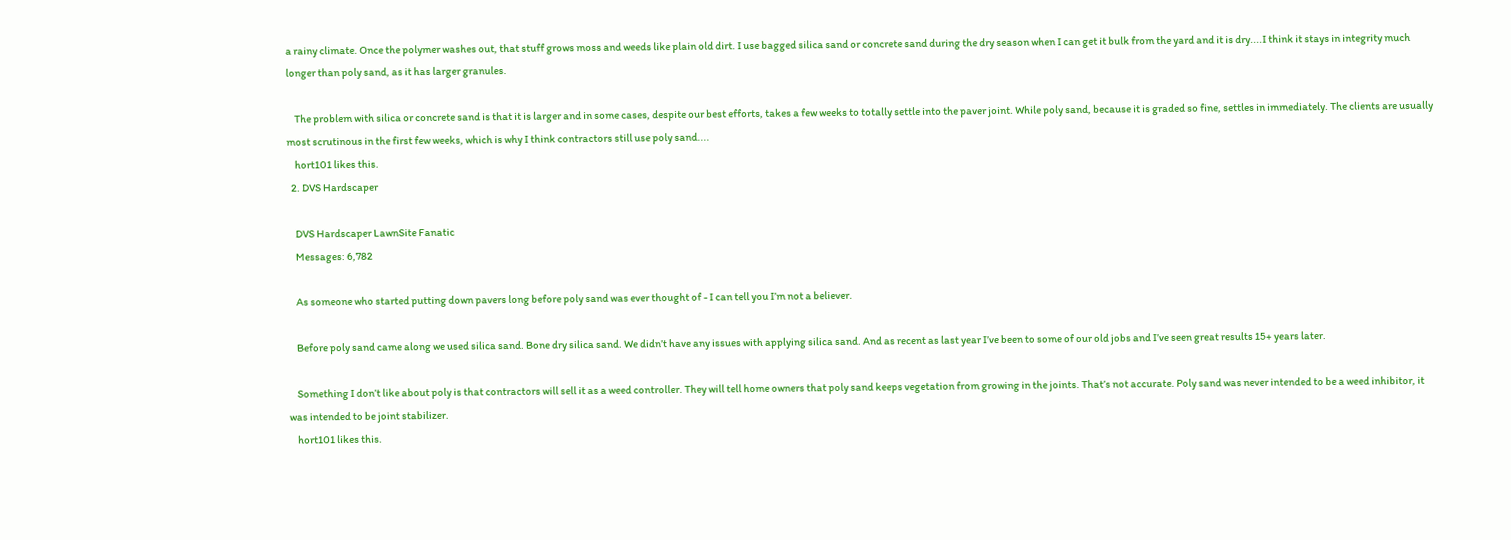a rainy climate. Once the polymer washes out, that stuff grows moss and weeds like plain old dirt. I use bagged silica sand or concrete sand during the dry season when I can get it bulk from the yard and it is dry....I think it stays in integrity much longer than poly sand, as it has larger granules.

    The problem with silica or concrete sand is that it is larger and in some cases, despite our best efforts, takes a few weeks to totally settle into the paver joint. While poly sand, because it is graded so fine, settles in immediately. The clients are usually most scrutinous in the first few weeks, which is why I think contractors still use poly sand....
    hort101 likes this.
  2. DVS Hardscaper

    DVS Hardscaper LawnSite Fanatic
    Messages: 6,782

    As someone who started putting down pavers long before poly sand was ever thought of - I can tell you I’m not a believer.

    Before poly sand came along we used silica sand. Bone dry silica sand. We didn’t have any issues with applying silica sand. And as recent as last year I’ve been to some of our old jobs and I’ve seen great results 15+ years later.

    Something I don’t like about poly is that contractors will sell it as a weed controller. They will tell home owners that poly sand keeps vegetation from growing in the joints. That’s not accurate. Poly sand was never intended to be a weed inhibitor, it was intended to be joint stabilizer.
    hort101 likes this.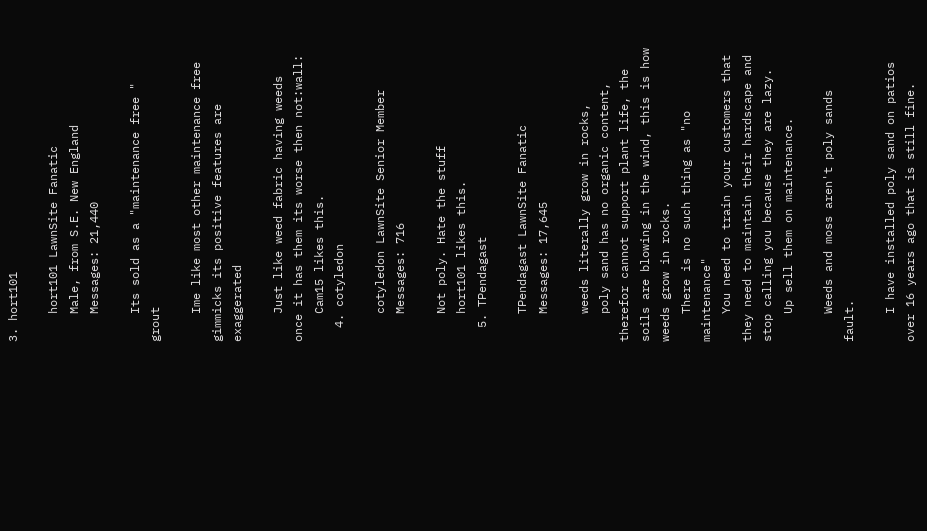3. hort101

    hort101 LawnSite Fanatic
    Male, from S.E. New England
    Messages: 21,440

    Its sold as a "maintenance free " grout

    Ime like most other maintenance free gimmicks its positive features are exaggerated

    Just like weed fabric having weeds once it has them its worse then not:wall:
    Cam15 likes this.
  4. cotyledon

    cotyledon LawnSite Senior Member
    Messages: 716

    Not poly. Hate the stuff
    hort101 likes this.
  5. TPendagast

    TPendagast LawnSite Fanatic
    Messages: 17,645

    weeds literally grow in rocks,
    poly sand has no organic content, therefor cannot support plant life, the soils are blowing in the wind, this is how weeds grow in rocks.
    There is no such thing as "no maintenance"
    You need to train your customers that they need to maintain their hardscape and stop calling you because they are lazy.
    Up sell them on maintenance.

    Weeds and moss aren't poly sands fault.

    I have installed poly sand on patios over 16 years ago that is still fine.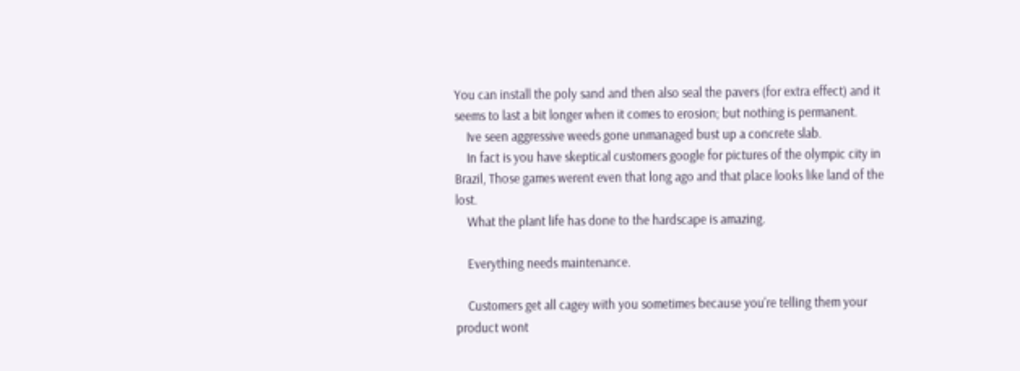You can install the poly sand and then also seal the pavers (for extra effect) and it seems to last a bit longer when it comes to erosion; but nothing is permanent.
    Ive seen aggressive weeds gone unmanaged bust up a concrete slab.
    In fact is you have skeptical customers google for pictures of the olympic city in Brazil, Those games werent even that long ago and that place looks like land of the lost.
    What the plant life has done to the hardscape is amazing.

    Everything needs maintenance.

    Customers get all cagey with you sometimes because you're telling them your product wont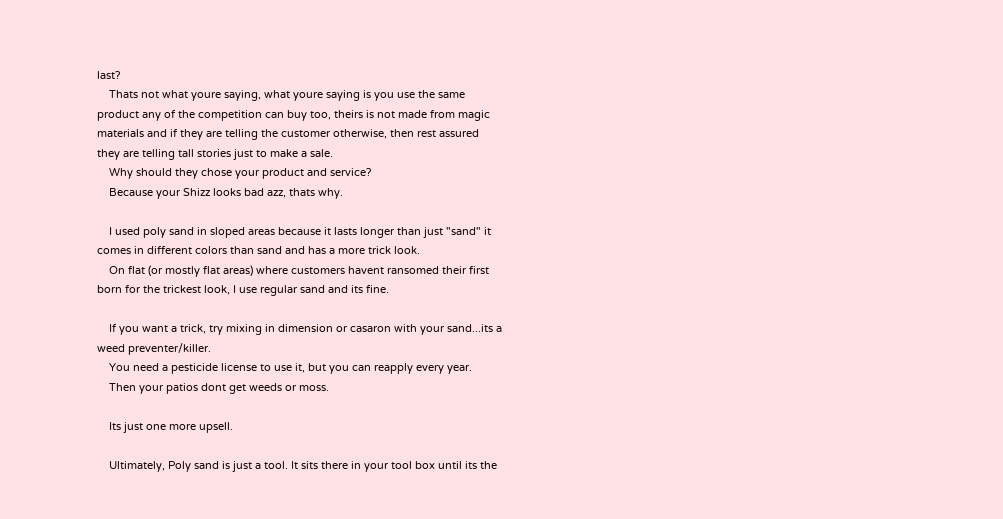last?
    Thats not what youre saying, what youre saying is you use the same product any of the competition can buy too, theirs is not made from magic materials and if they are telling the customer otherwise, then rest assured they are telling tall stories just to make a sale.
    Why should they chose your product and service?
    Because your Shizz looks bad azz, thats why.

    I used poly sand in sloped areas because it lasts longer than just "sand" it comes in different colors than sand and has a more trick look.
    On flat (or mostly flat areas) where customers havent ransomed their first born for the trickest look, I use regular sand and its fine.

    If you want a trick, try mixing in dimension or casaron with your sand...its a weed preventer/killer.
    You need a pesticide license to use it, but you can reapply every year.
    Then your patios dont get weeds or moss.

    Its just one more upsell.

    Ultimately, Poly sand is just a tool. It sits there in your tool box until its the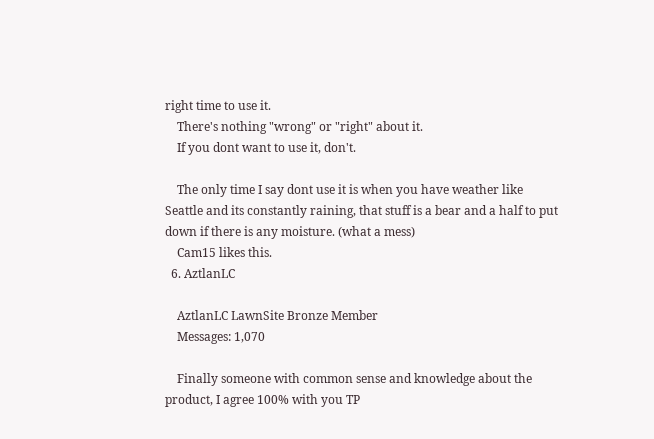right time to use it.
    There's nothing "wrong" or "right" about it.
    If you dont want to use it, don't.

    The only time I say dont use it is when you have weather like Seattle and its constantly raining, that stuff is a bear and a half to put down if there is any moisture. (what a mess)
    Cam15 likes this.
  6. AztlanLC

    AztlanLC LawnSite Bronze Member
    Messages: 1,070

    Finally someone with common sense and knowledge about the product, I agree 100% with you TP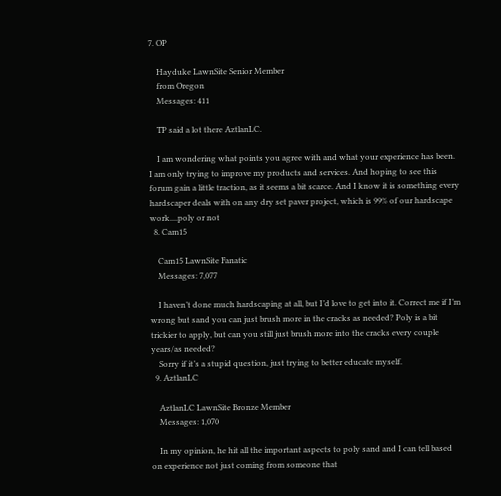7. OP

    Hayduke LawnSite Senior Member
    from Oregon
    Messages: 411

    TP said a lot there AztlanLC.

    I am wondering what points you agree with and what your experience has been. I am only trying to improve my products and services. And hoping to see this forum gain a little traction, as it seems a bit scarce. And I know it is something every hardscaper deals with on any dry set paver project, which is 99% of our hardscape work....poly or not
  8. Cam15

    Cam15 LawnSite Fanatic
    Messages: 7,077

    I haven’t done much hardscaping at all, but I’d love to get into it. Correct me if I’m wrong but sand you can just brush more in the cracks as needed? Poly is a bit trickier to apply, but can you still just brush more into the cracks every couple years/as needed?
    Sorry if it’s a stupid question, just trying to better educate myself.
  9. AztlanLC

    AztlanLC LawnSite Bronze Member
    Messages: 1,070

    In my opinion, he hit all the important aspects to poly sand and I can tell based on experience not just coming from someone that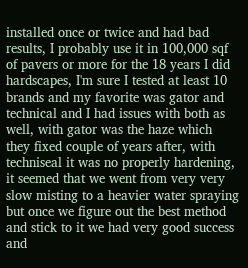installed once or twice and had bad results, I probably use it in 100,000 sqf of pavers or more for the 18 years I did hardscapes, I'm sure I tested at least 10 brands and my favorite was gator and technical and I had issues with both as well, with gator was the haze which they fixed couple of years after, with techniseal it was no properly hardening, it seemed that we went from very very slow misting to a heavier water spraying but once we figure out the best method and stick to it we had very good success and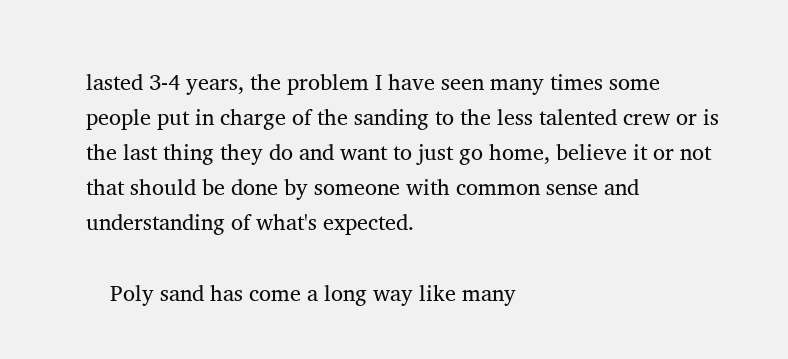lasted 3-4 years, the problem I have seen many times some people put in charge of the sanding to the less talented crew or is the last thing they do and want to just go home, believe it or not that should be done by someone with common sense and understanding of what's expected.

    Poly sand has come a long way like many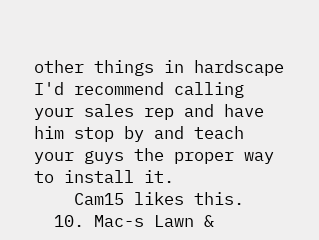other things in hardscape I'd recommend calling your sales rep and have him stop by and teach your guys the proper way to install it.
    Cam15 likes this.
  10. Mac-s Lawn &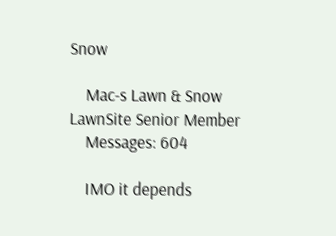Snow

    Mac-s Lawn & Snow LawnSite Senior Member
    Messages: 604

    IMO it depends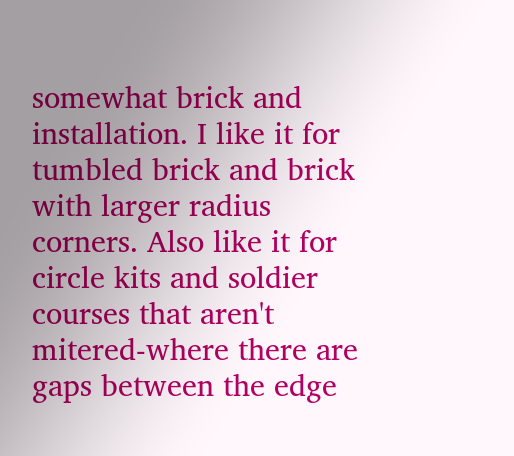somewhat brick and installation. I like it for tumbled brick and brick with larger radius corners. Also like it for circle kits and soldier courses that aren't mitered-where there are gaps between the edge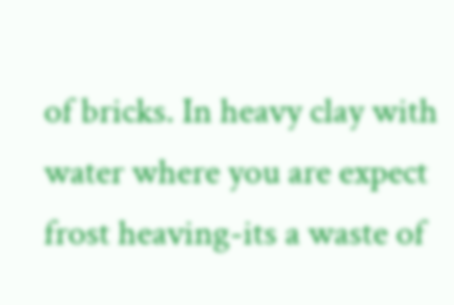of bricks. In heavy clay with water where you are expect frost heaving-its a waste of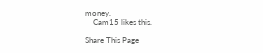money.
    Cam15 likes this.

Share This Page